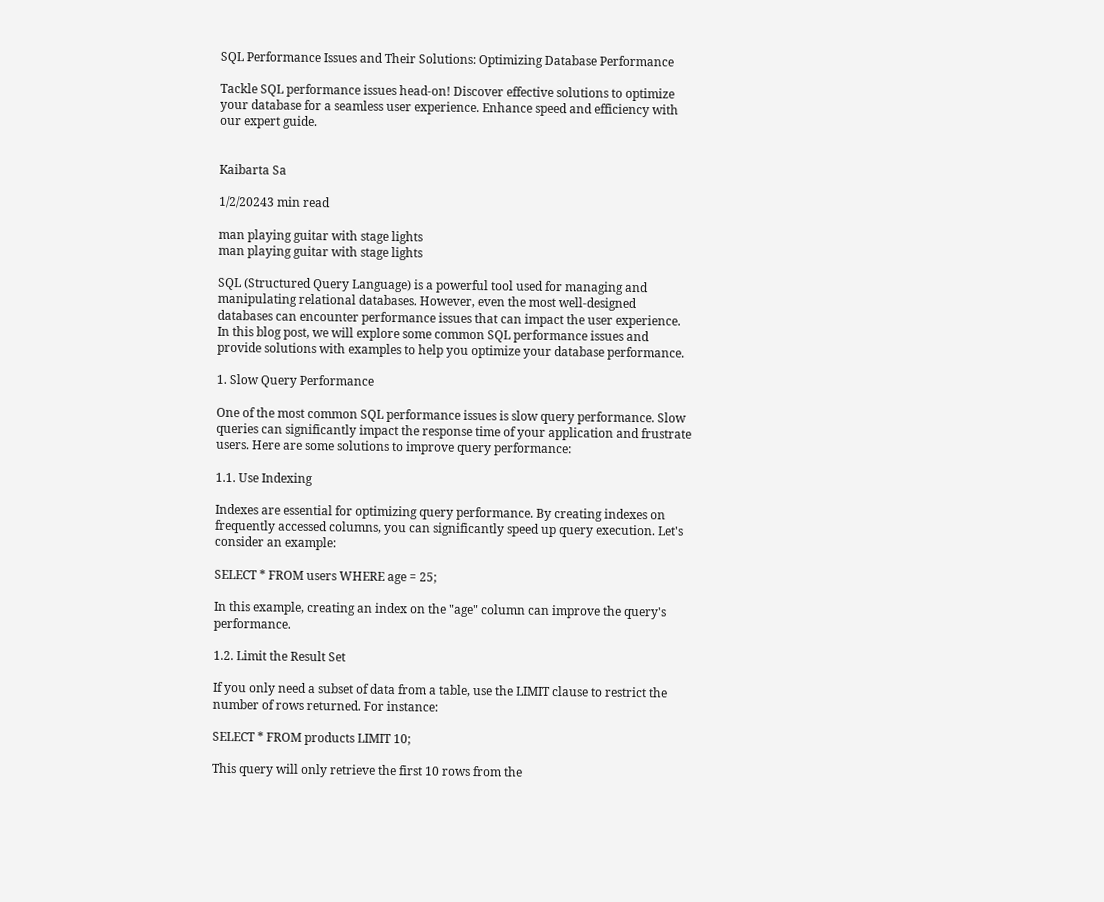SQL Performance Issues and Their Solutions: Optimizing Database Performance

Tackle SQL performance issues head-on! Discover effective solutions to optimize your database for a seamless user experience. Enhance speed and efficiency with our expert guide.


Kaibarta Sa

1/2/20243 min read

man playing guitar with stage lights
man playing guitar with stage lights

SQL (Structured Query Language) is a powerful tool used for managing and manipulating relational databases. However, even the most well-designed databases can encounter performance issues that can impact the user experience. In this blog post, we will explore some common SQL performance issues and provide solutions with examples to help you optimize your database performance.

1. Slow Query Performance

One of the most common SQL performance issues is slow query performance. Slow queries can significantly impact the response time of your application and frustrate users. Here are some solutions to improve query performance:

1.1. Use Indexing

Indexes are essential for optimizing query performance. By creating indexes on frequently accessed columns, you can significantly speed up query execution. Let's consider an example:

SELECT * FROM users WHERE age = 25;

In this example, creating an index on the "age" column can improve the query's performance.

1.2. Limit the Result Set

If you only need a subset of data from a table, use the LIMIT clause to restrict the number of rows returned. For instance:

SELECT * FROM products LIMIT 10;

This query will only retrieve the first 10 rows from the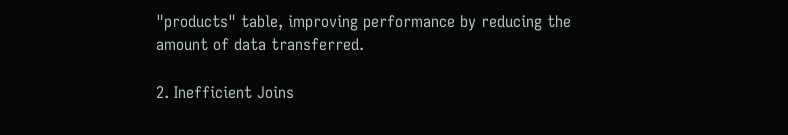"products" table, improving performance by reducing the amount of data transferred.

2. Inefficient Joins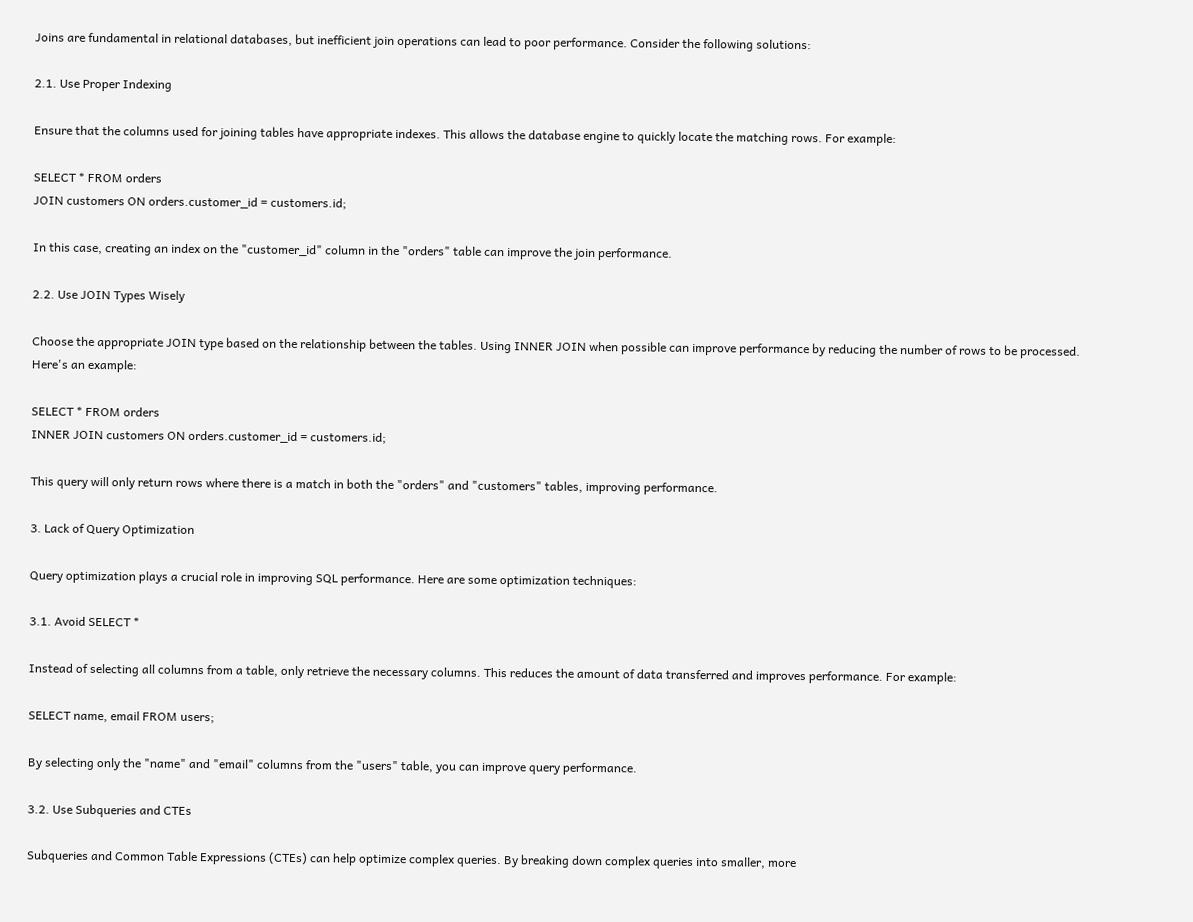Joins are fundamental in relational databases, but inefficient join operations can lead to poor performance. Consider the following solutions:

2.1. Use Proper Indexing

Ensure that the columns used for joining tables have appropriate indexes. This allows the database engine to quickly locate the matching rows. For example:

SELECT * FROM orders
JOIN customers ON orders.customer_id = customers.id;

In this case, creating an index on the "customer_id" column in the "orders" table can improve the join performance.

2.2. Use JOIN Types Wisely

Choose the appropriate JOIN type based on the relationship between the tables. Using INNER JOIN when possible can improve performance by reducing the number of rows to be processed. Here's an example:

SELECT * FROM orders
INNER JOIN customers ON orders.customer_id = customers.id;

This query will only return rows where there is a match in both the "orders" and "customers" tables, improving performance.

3. Lack of Query Optimization

Query optimization plays a crucial role in improving SQL performance. Here are some optimization techniques:

3.1. Avoid SELECT *

Instead of selecting all columns from a table, only retrieve the necessary columns. This reduces the amount of data transferred and improves performance. For example:

SELECT name, email FROM users;

By selecting only the "name" and "email" columns from the "users" table, you can improve query performance.

3.2. Use Subqueries and CTEs

Subqueries and Common Table Expressions (CTEs) can help optimize complex queries. By breaking down complex queries into smaller, more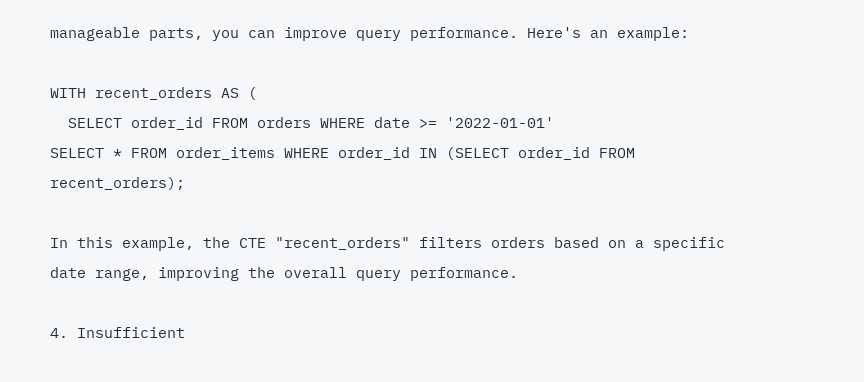manageable parts, you can improve query performance. Here's an example:

WITH recent_orders AS (
  SELECT order_id FROM orders WHERE date >= '2022-01-01'
SELECT * FROM order_items WHERE order_id IN (SELECT order_id FROM recent_orders);

In this example, the CTE "recent_orders" filters orders based on a specific date range, improving the overall query performance.

4. Insufficient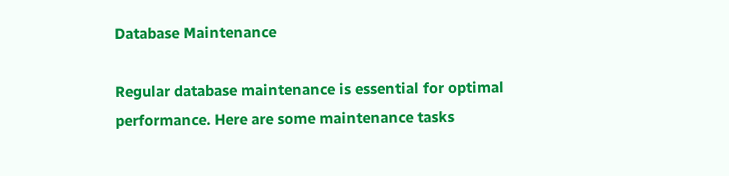Database Maintenance

Regular database maintenance is essential for optimal performance. Here are some maintenance tasks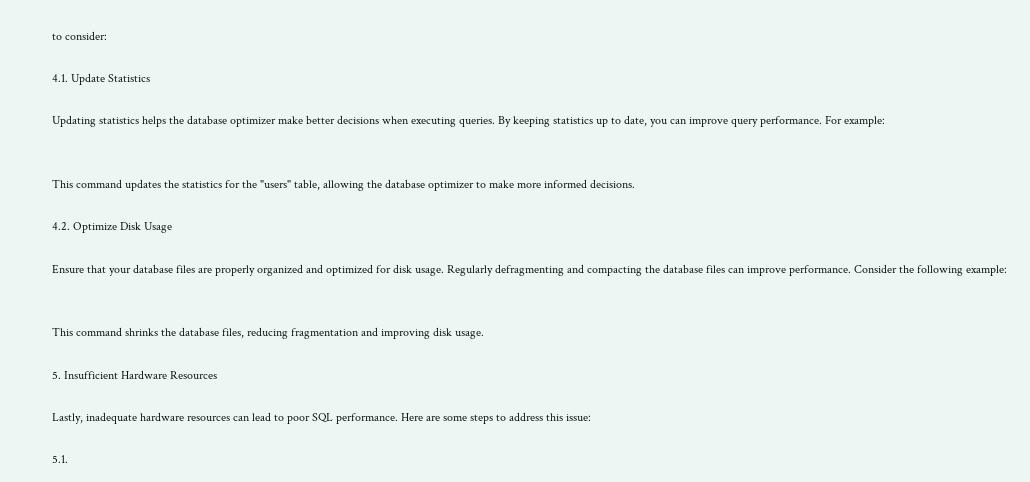to consider:

4.1. Update Statistics

Updating statistics helps the database optimizer make better decisions when executing queries. By keeping statistics up to date, you can improve query performance. For example:


This command updates the statistics for the "users" table, allowing the database optimizer to make more informed decisions.

4.2. Optimize Disk Usage

Ensure that your database files are properly organized and optimized for disk usage. Regularly defragmenting and compacting the database files can improve performance. Consider the following example:


This command shrinks the database files, reducing fragmentation and improving disk usage.

5. Insufficient Hardware Resources

Lastly, inadequate hardware resources can lead to poor SQL performance. Here are some steps to address this issue:

5.1.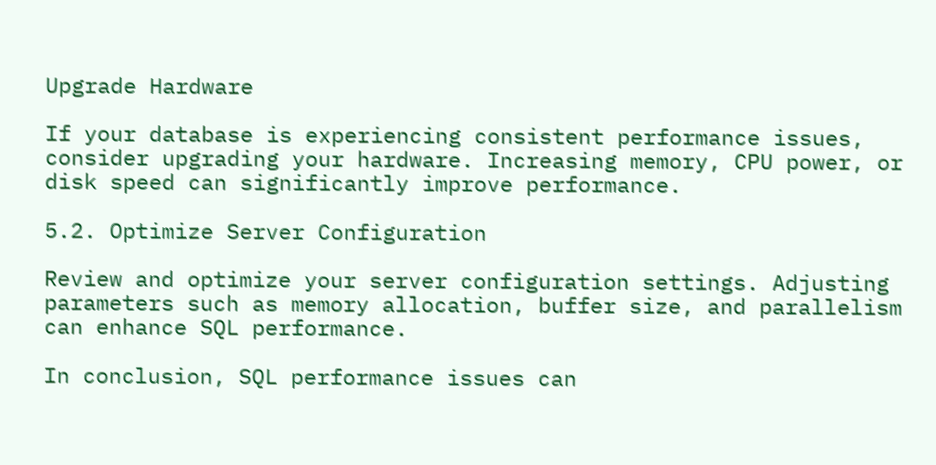Upgrade Hardware

If your database is experiencing consistent performance issues, consider upgrading your hardware. Increasing memory, CPU power, or disk speed can significantly improve performance.

5.2. Optimize Server Configuration

Review and optimize your server configuration settings. Adjusting parameters such as memory allocation, buffer size, and parallelism can enhance SQL performance.

In conclusion, SQL performance issues can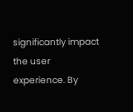significantly impact the user experience. By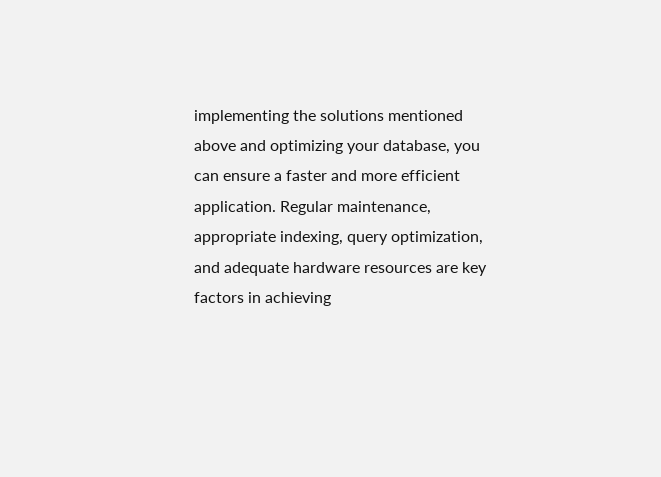implementing the solutions mentioned above and optimizing your database, you can ensure a faster and more efficient application. Regular maintenance, appropriate indexing, query optimization, and adequate hardware resources are key factors in achieving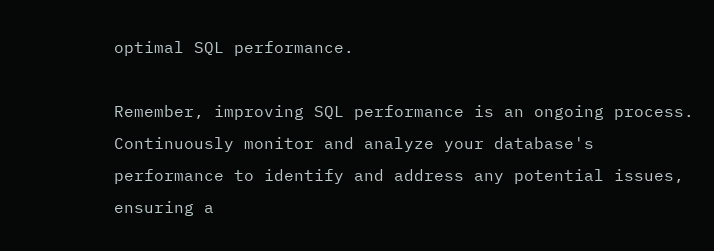optimal SQL performance.

Remember, improving SQL performance is an ongoing process. Continuously monitor and analyze your database's performance to identify and address any potential issues, ensuring a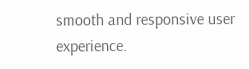smooth and responsive user experience.